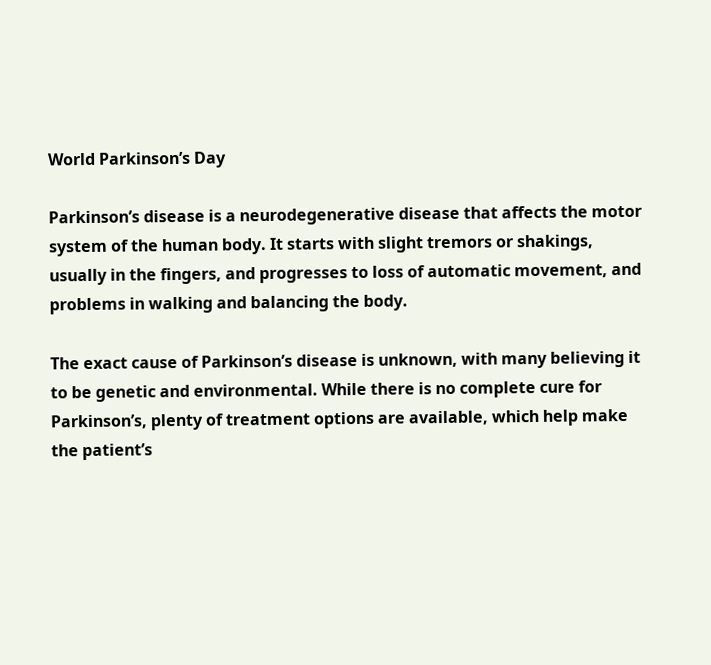World Parkinson’s Day

Parkinson’s disease is a neurodegenerative disease that affects the motor system of the human body. It starts with slight tremors or shakings, usually in the fingers, and progresses to loss of automatic movement, and problems in walking and balancing the body.

The exact cause of Parkinson’s disease is unknown, with many believing it to be genetic and environmental. While there is no complete cure for Parkinson’s, plenty of treatment options are available, which help make the patient’s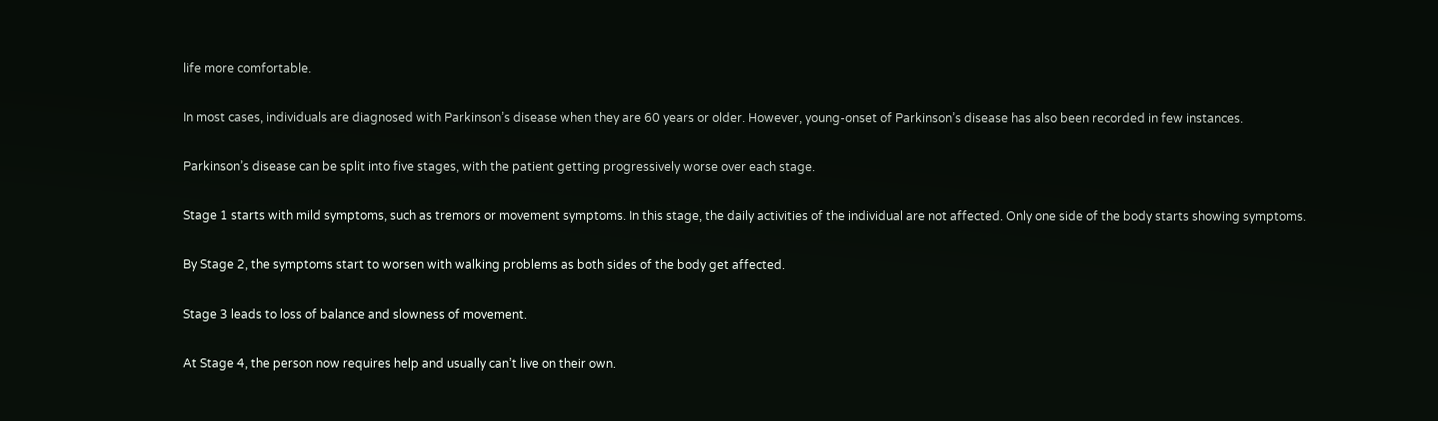life more comfortable.

In most cases, individuals are diagnosed with Parkinson’s disease when they are 60 years or older. However, young-onset of Parkinson’s disease has also been recorded in few instances.

Parkinson’s disease can be split into five stages, with the patient getting progressively worse over each stage.

Stage 1 starts with mild symptoms, such as tremors or movement symptoms. In this stage, the daily activities of the individual are not affected. Only one side of the body starts showing symptoms.

By Stage 2, the symptoms start to worsen with walking problems as both sides of the body get affected.

Stage 3 leads to loss of balance and slowness of movement.

At Stage 4, the person now requires help and usually can’t live on their own.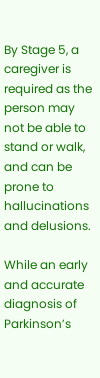By Stage 5, a caregiver is required as the person may not be able to stand or walk, and can be prone to hallucinations and delusions.

While an early and accurate diagnosis of Parkinson’s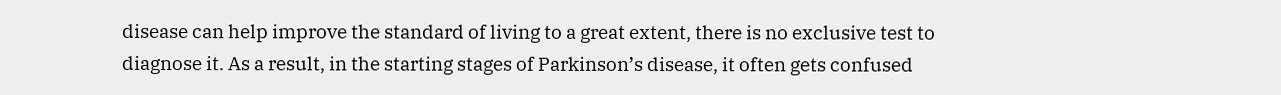disease can help improve the standard of living to a great extent, there is no exclusive test to diagnose it. As a result, in the starting stages of Parkinson’s disease, it often gets confused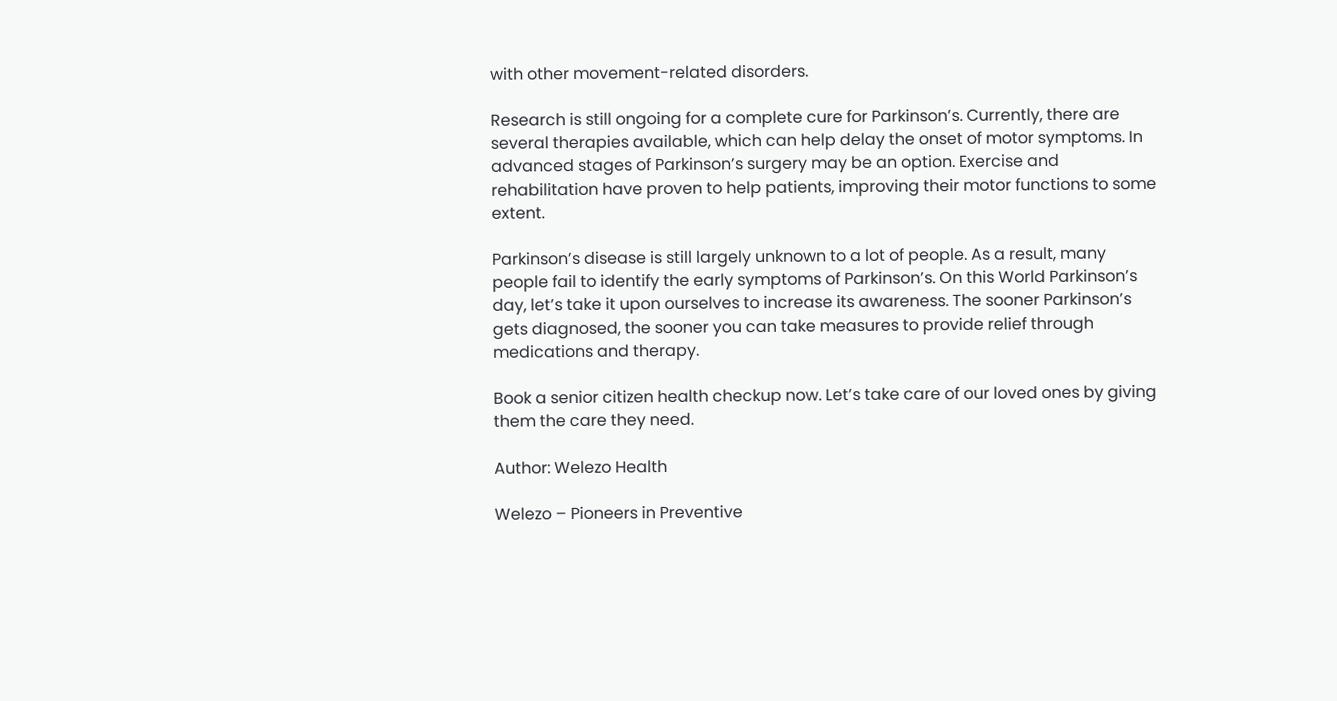with other movement-related disorders.

Research is still ongoing for a complete cure for Parkinson’s. Currently, there are several therapies available, which can help delay the onset of motor symptoms. In advanced stages of Parkinson’s surgery may be an option. Exercise and rehabilitation have proven to help patients, improving their motor functions to some extent.

Parkinson’s disease is still largely unknown to a lot of people. As a result, many people fail to identify the early symptoms of Parkinson’s. On this World Parkinson’s day, let’s take it upon ourselves to increase its awareness. The sooner Parkinson’s gets diagnosed, the sooner you can take measures to provide relief through medications and therapy.

Book a senior citizen health checkup now. Let’s take care of our loved ones by giving them the care they need.

Author: Welezo Health

Welezo – Pioneers in Preventive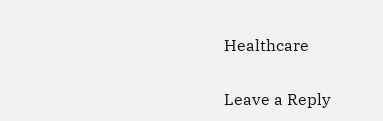Healthcare

Leave a Reply